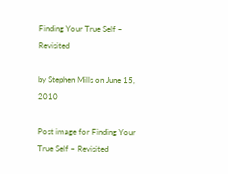Finding Your True Self – Revisited

by Stephen Mills on June 15, 2010

Post image for Finding Your True Self – Revisited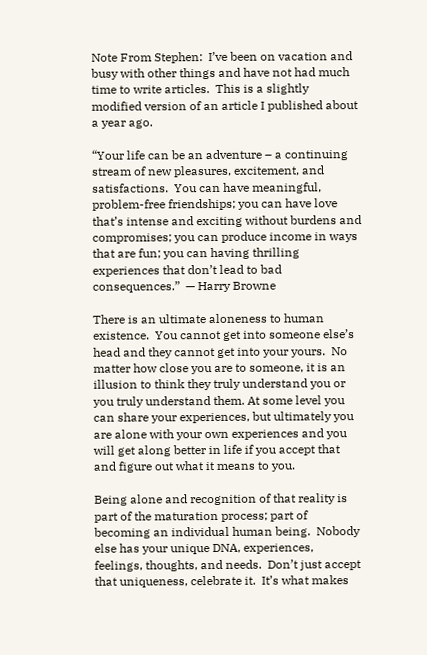Note From Stephen:  I’ve been on vacation and busy with other things and have not had much time to write articles.  This is a slightly modified version of an article I published about a year ago.

“Your life can be an adventure – a continuing stream of new pleasures, excitement, and satisfactions.  You can have meaningful, problem-free friendships; you can have love that’s intense and exciting without burdens and compromises; you can produce income in ways that are fun; you can having thrilling experiences that don’t lead to bad consequences.”  — Harry Browne

There is an ultimate aloneness to human existence.  You cannot get into someone else’s head and they cannot get into your yours.  No matter how close you are to someone, it is an illusion to think they truly understand you or you truly understand them. At some level you can share your experiences, but ultimately you are alone with your own experiences and you will get along better in life if you accept that and figure out what it means to you.

Being alone and recognition of that reality is part of the maturation process; part of becoming an individual human being.  Nobody else has your unique DNA, experiences, feelings, thoughts, and needs.  Don’t just accept that uniqueness, celebrate it.  It’s what makes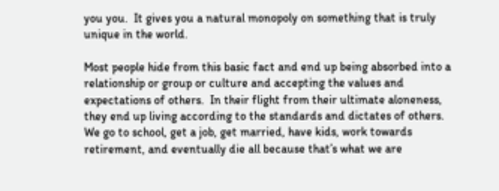you you.  It gives you a natural monopoly on something that is truly unique in the world.

Most people hide from this basic fact and end up being absorbed into a relationship or group or culture and accepting the values and expectations of others.  In their flight from their ultimate aloneness, they end up living according to the standards and dictates of others.  We go to school, get a job, get married, have kids, work towards retirement, and eventually die all because that’s what we are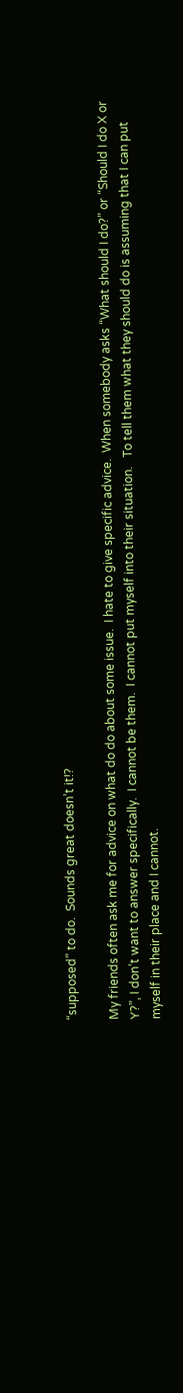“supposed” to do.  Sounds great doesn’t it!?

My friends often ask me for advice on what do do about some issue.  I hate to give specific advice.  When somebody asks “What should I do?” or “Should I do X or Y?”, I don’t want to answer specifically.  I cannot be them.  I cannot put myself into their situation.   To tell them what they should do is assuming that I can put myself in their place and I cannot.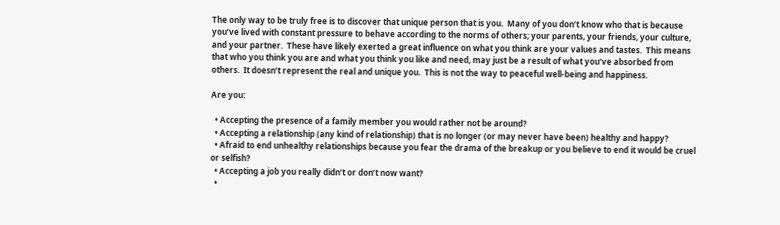The only way to be truly free is to discover that unique person that is you.  Many of you don’t know who that is because you’ve lived with constant pressure to behave according to the norms of others; your parents, your friends, your culture, and your partner.  These have likely exerted a great influence on what you think are your values and tastes.  This means that who you think you are and what you think you like and need, may just be a result of what you’ve absorbed from others.  It doesn’t represent the real and unique you.  This is not the way to peaceful well-being and happiness.

Are you:

  • Accepting the presence of a family member you would rather not be around?
  • Accepting a relationship (any kind of relationship) that is no longer (or may never have been) healthy and happy?
  • Afraid to end unhealthy relationships because you fear the drama of the breakup or you believe to end it would be cruel or selfish?
  • Accepting a job you really didn’t or don’t now want?
  •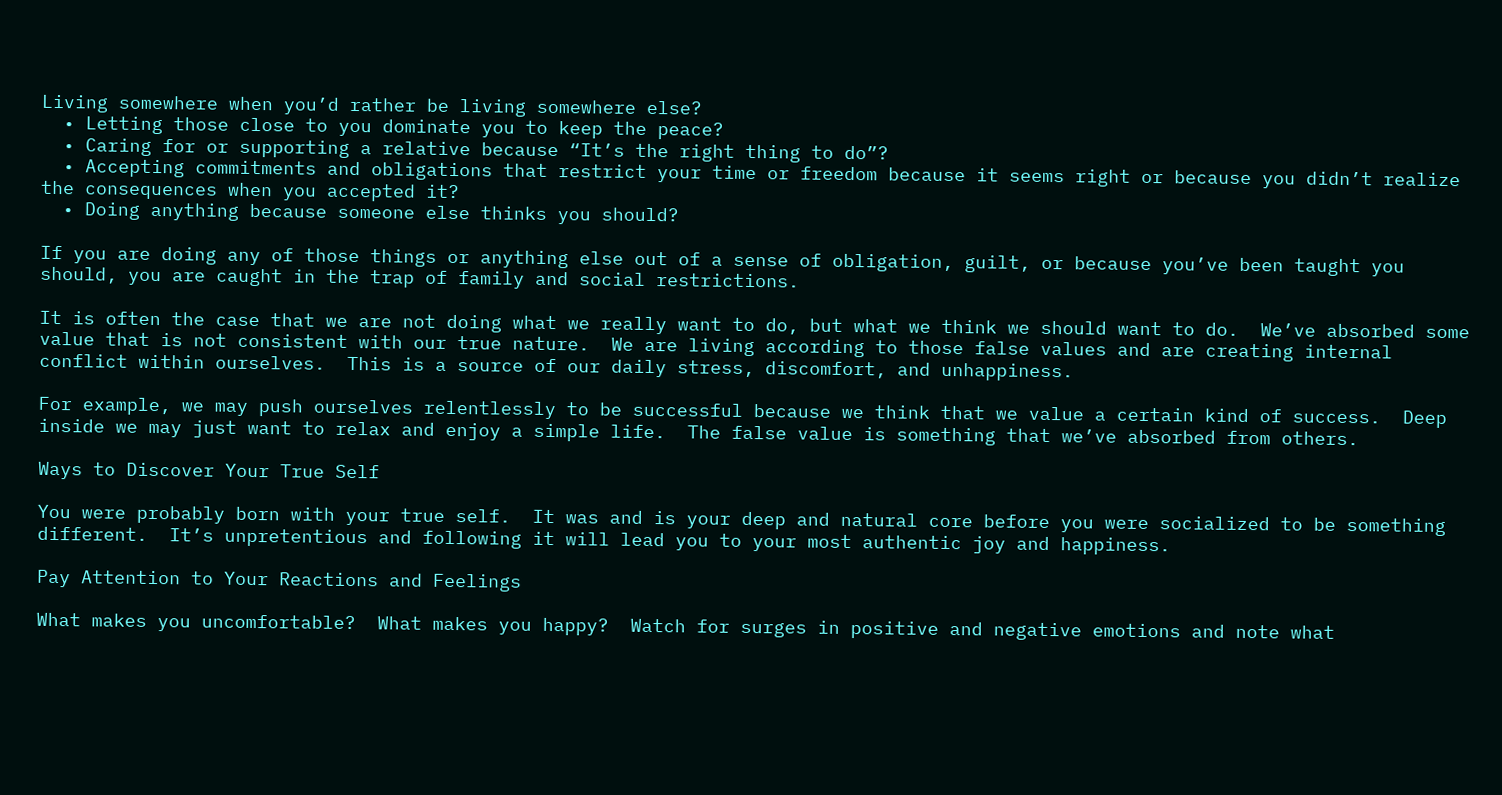Living somewhere when you’d rather be living somewhere else?
  • Letting those close to you dominate you to keep the peace?
  • Caring for or supporting a relative because “It’s the right thing to do”?
  • Accepting commitments and obligations that restrict your time or freedom because it seems right or because you didn’t realize the consequences when you accepted it?
  • Doing anything because someone else thinks you should?

If you are doing any of those things or anything else out of a sense of obligation, guilt, or because you’ve been taught you should, you are caught in the trap of family and social restrictions.

It is often the case that we are not doing what we really want to do, but what we think we should want to do.  We’ve absorbed some value that is not consistent with our true nature.  We are living according to those false values and are creating internal conflict within ourselves.  This is a source of our daily stress, discomfort, and unhappiness.

For example, we may push ourselves relentlessly to be successful because we think that we value a certain kind of success.  Deep inside we may just want to relax and enjoy a simple life.  The false value is something that we’ve absorbed from others.

Ways to Discover Your True Self

You were probably born with your true self.  It was and is your deep and natural core before you were socialized to be something different.  It’s unpretentious and following it will lead you to your most authentic joy and happiness.

Pay Attention to Your Reactions and Feelings

What makes you uncomfortable?  What makes you happy?  Watch for surges in positive and negative emotions and note what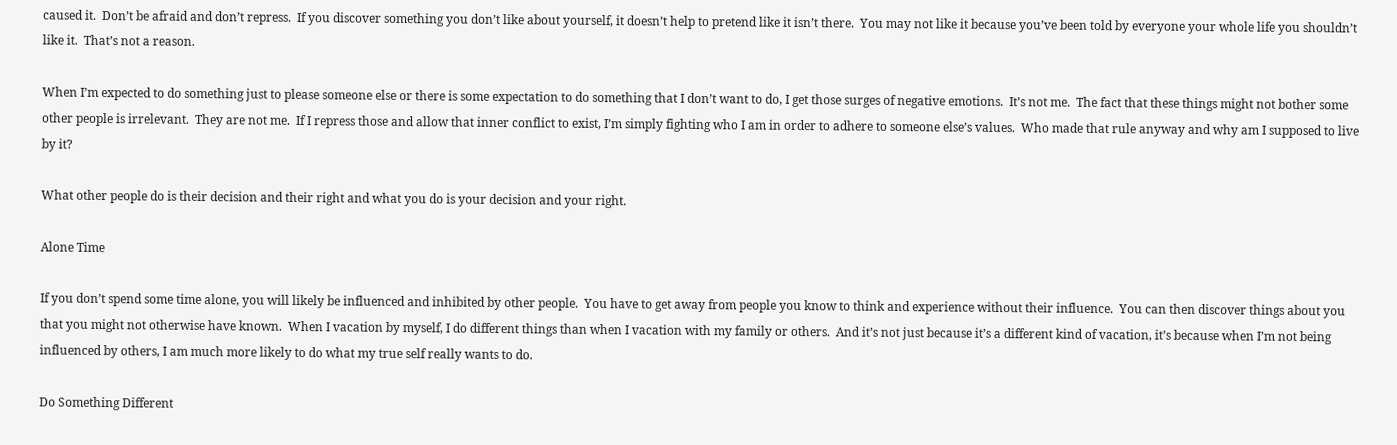caused it.  Don’t be afraid and don’t repress.  If you discover something you don’t like about yourself, it doesn’t help to pretend like it isn’t there.  You may not like it because you’ve been told by everyone your whole life you shouldn’t like it.  That’s not a reason.

When I’m expected to do something just to please someone else or there is some expectation to do something that I don’t want to do, I get those surges of negative emotions.  It’s not me.  The fact that these things might not bother some other people is irrelevant.  They are not me.  If I repress those and allow that inner conflict to exist, I’m simply fighting who I am in order to adhere to someone else’s values.  Who made that rule anyway and why am I supposed to live by it?

What other people do is their decision and their right and what you do is your decision and your right.

Alone Time

If you don’t spend some time alone, you will likely be influenced and inhibited by other people.  You have to get away from people you know to think and experience without their influence.  You can then discover things about you that you might not otherwise have known.  When I vacation by myself, I do different things than when I vacation with my family or others.  And it’s not just because it’s a different kind of vacation, it’s because when I’m not being influenced by others, I am much more likely to do what my true self really wants to do.

Do Something Different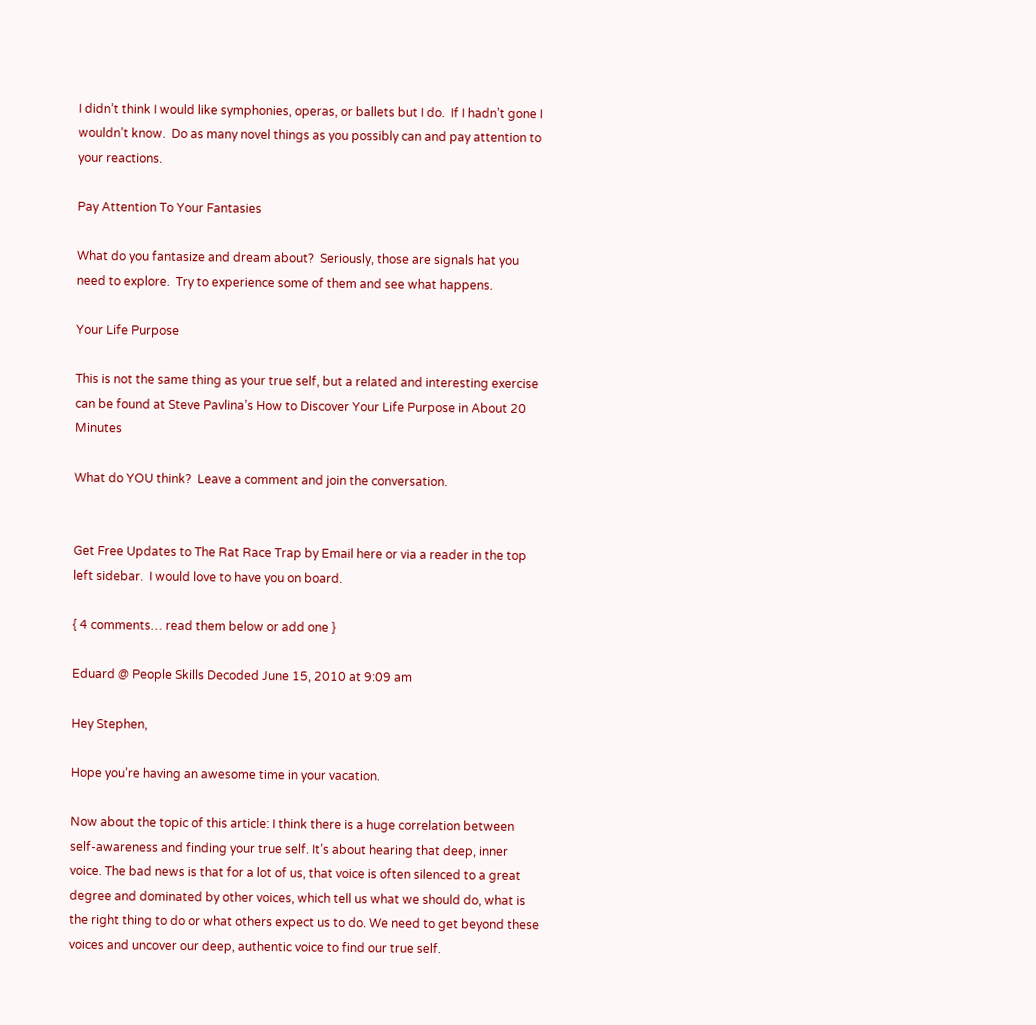I didn’t think I would like symphonies, operas, or ballets but I do.  If I hadn’t gone I wouldn’t know.  Do as many novel things as you possibly can and pay attention to your reactions.

Pay Attention To Your Fantasies

What do you fantasize and dream about?  Seriously, those are signals hat you need to explore.  Try to experience some of them and see what happens.

Your Life Purpose

This is not the same thing as your true self, but a related and interesting exercise can be found at Steve Pavlina’s How to Discover Your Life Purpose in About 20 Minutes

What do YOU think?  Leave a comment and join the conversation.


Get Free Updates to The Rat Race Trap by Email here or via a reader in the top left sidebar.  I would love to have you on board.

{ 4 comments… read them below or add one }

Eduard @ People Skills Decoded June 15, 2010 at 9:09 am

Hey Stephen,

Hope you’re having an awesome time in your vacation.

Now about the topic of this article: I think there is a huge correlation between self-awareness and finding your true self. It’s about hearing that deep, inner voice. The bad news is that for a lot of us, that voice is often silenced to a great degree and dominated by other voices, which tell us what we should do, what is the right thing to do or what others expect us to do. We need to get beyond these voices and uncover our deep, authentic voice to find our true self.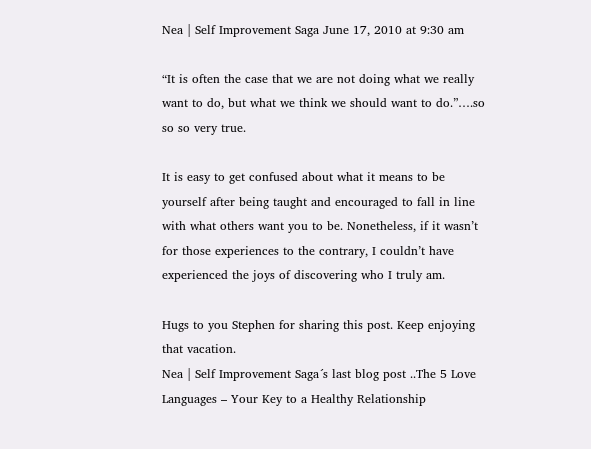Nea | Self Improvement Saga June 17, 2010 at 9:30 am

“It is often the case that we are not doing what we really want to do, but what we think we should want to do.”….so so so very true.

It is easy to get confused about what it means to be yourself after being taught and encouraged to fall in line with what others want you to be. Nonetheless, if it wasn’t for those experiences to the contrary, I couldn’t have experienced the joys of discovering who I truly am.

Hugs to you Stephen for sharing this post. Keep enjoying that vacation.
Nea | Self Improvement Saga´s last blog post ..The 5 Love Languages – Your Key to a Healthy Relationship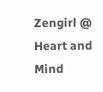Zengirl @ Heart and Mind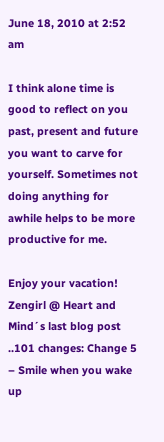June 18, 2010 at 2:52 am

I think alone time is good to reflect on you past, present and future you want to carve for yourself. Sometimes not doing anything for awhile helps to be more productive for me.

Enjoy your vacation!
Zengirl @ Heart and Mind´s last blog post ..101 changes: Change 5 – Smile when you wake up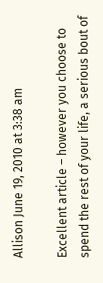Allison June 19, 2010 at 3:38 am

Excellent article – however you choose to spend the rest of your life, a serious bout of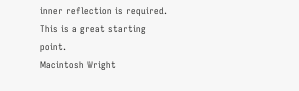inner reflection is required. This is a great starting point.
Macintosh Wright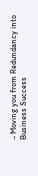– Moving you from Redundancy into Business Success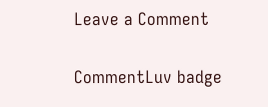Leave a Comment

CommentLuv badge